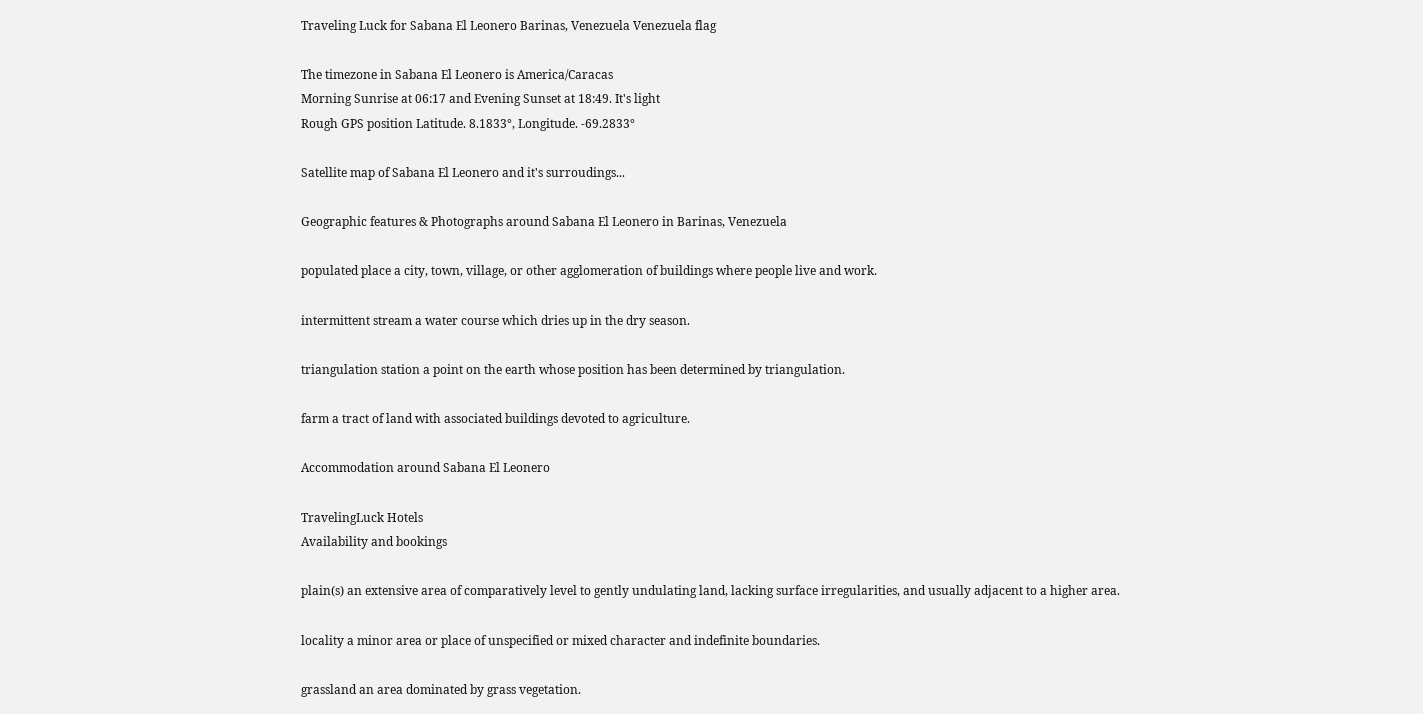Traveling Luck for Sabana El Leonero Barinas, Venezuela Venezuela flag

The timezone in Sabana El Leonero is America/Caracas
Morning Sunrise at 06:17 and Evening Sunset at 18:49. It's light
Rough GPS position Latitude. 8.1833°, Longitude. -69.2833°

Satellite map of Sabana El Leonero and it's surroudings...

Geographic features & Photographs around Sabana El Leonero in Barinas, Venezuela

populated place a city, town, village, or other agglomeration of buildings where people live and work.

intermittent stream a water course which dries up in the dry season.

triangulation station a point on the earth whose position has been determined by triangulation.

farm a tract of land with associated buildings devoted to agriculture.

Accommodation around Sabana El Leonero

TravelingLuck Hotels
Availability and bookings

plain(s) an extensive area of comparatively level to gently undulating land, lacking surface irregularities, and usually adjacent to a higher area.

locality a minor area or place of unspecified or mixed character and indefinite boundaries.

grassland an area dominated by grass vegetation.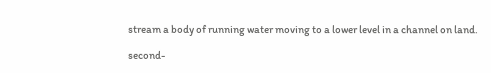stream a body of running water moving to a lower level in a channel on land.

second-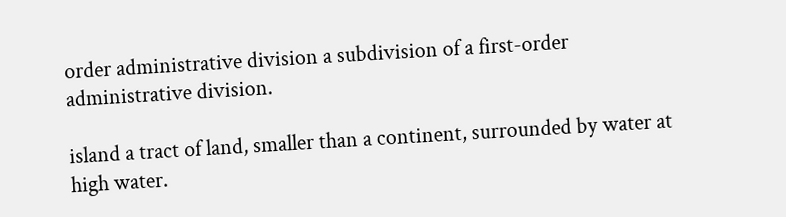order administrative division a subdivision of a first-order administrative division.

island a tract of land, smaller than a continent, surrounded by water at high water.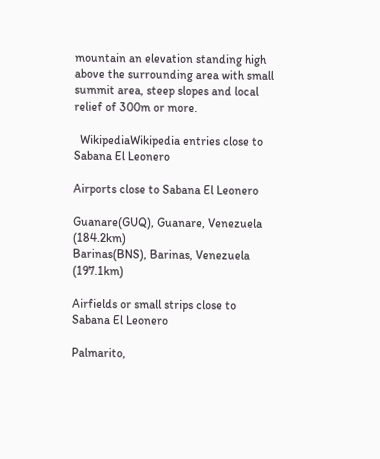mountain an elevation standing high above the surrounding area with small summit area, steep slopes and local relief of 300m or more.

  WikipediaWikipedia entries close to Sabana El Leonero

Airports close to Sabana El Leonero

Guanare(GUQ), Guanare, Venezuela (184.2km)
Barinas(BNS), Barinas, Venezuela (197.1km)

Airfields or small strips close to Sabana El Leonero

Palmarito,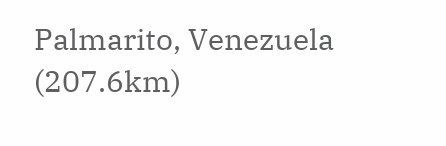Palmarito, Venezuela (207.6km)